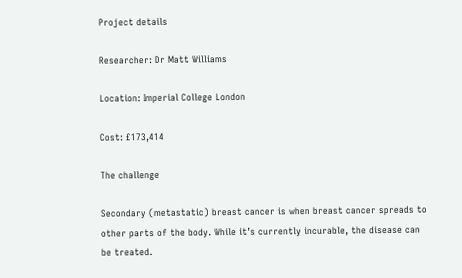Project details

Researcher: Dr Matt Williams

Location: Imperial College London

Cost: £173,414

The challenge

Secondary (metastatic) breast cancer is when breast cancer spreads to other parts of the body. While it’s currently incurable, the disease can be treated.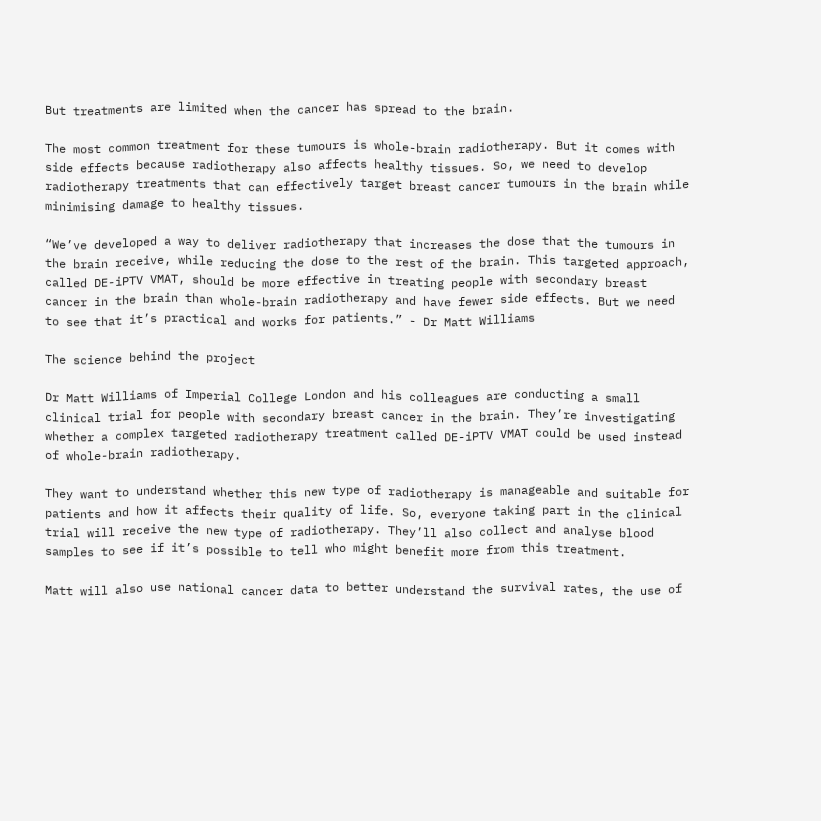But treatments are limited when the cancer has spread to the brain.

The most common treatment for these tumours is whole-brain radiotherapy. But it comes with side effects because radiotherapy also affects healthy tissues. So, we need to develop radiotherapy treatments that can effectively target breast cancer tumours in the brain while minimising damage to healthy tissues.

“We’ve developed a way to deliver radiotherapy that increases the dose that the tumours in the brain receive, while reducing the dose to the rest of the brain. This targeted approach, called DE-iPTV VMAT, should be more effective in treating people with secondary breast cancer in the brain than whole-brain radiotherapy and have fewer side effects. But we need to see that it’s practical and works for patients.” - Dr Matt Williams

The science behind the project

Dr Matt Williams of Imperial College London and his colleagues are conducting a small clinical trial for people with secondary breast cancer in the brain. They’re investigating whether a complex targeted radiotherapy treatment called DE-iPTV VMAT could be used instead of whole-brain radiotherapy.

They want to understand whether this new type of radiotherapy is manageable and suitable for patients and how it affects their quality of life. So, everyone taking part in the clinical trial will receive the new type of radiotherapy. They’ll also collect and analyse blood samples to see if it’s possible to tell who might benefit more from this treatment.

Matt will also use national cancer data to better understand the survival rates, the use of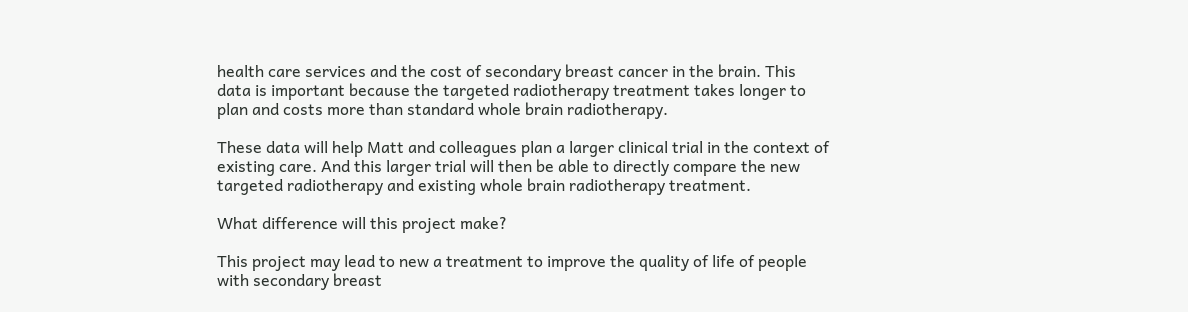health care services and the cost of secondary breast cancer in the brain. This data is important because the targeted radiotherapy treatment takes longer to plan and costs more than standard whole brain radiotherapy.

These data will help Matt and colleagues plan a larger clinical trial in the context of existing care. And this larger trial will then be able to directly compare the new targeted radiotherapy and existing whole brain radiotherapy treatment.

What difference will this project make?

This project may lead to new a treatment to improve the quality of life of people with secondary breast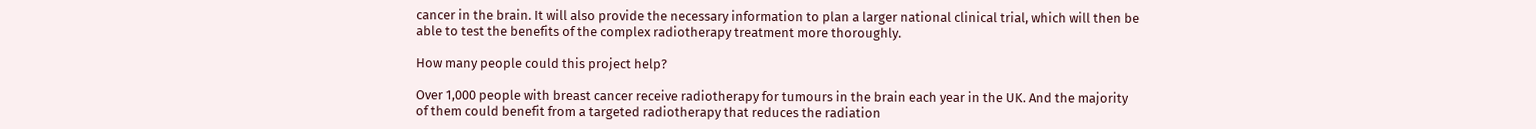cancer in the brain. It will also provide the necessary information to plan a larger national clinical trial, which will then be able to test the benefits of the complex radiotherapy treatment more thoroughly.

How many people could this project help?

Over 1,000 people with breast cancer receive radiotherapy for tumours in the brain each year in the UK. And the majority of them could benefit from a targeted radiotherapy that reduces the radiation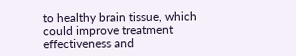to healthy brain tissue, which could improve treatment effectiveness and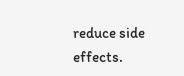reduce side effects.